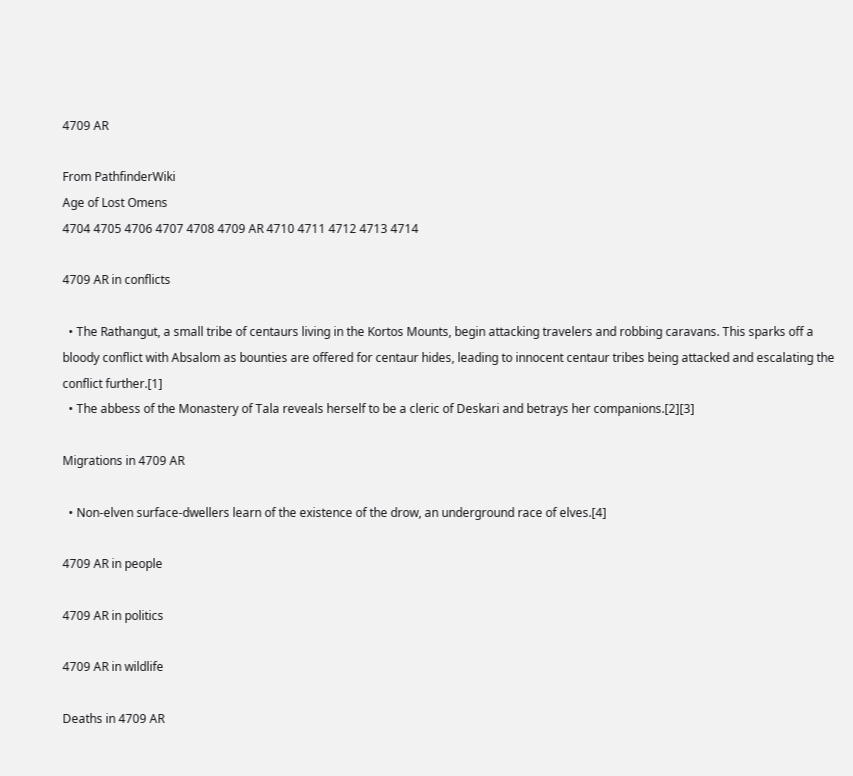4709 AR

From PathfinderWiki
Age of Lost Omens
4704 4705 4706 4707 4708 4709 AR 4710 4711 4712 4713 4714

4709 AR in conflicts

  • The Rathangut, a small tribe of centaurs living in the Kortos Mounts, begin attacking travelers and robbing caravans. This sparks off a bloody conflict with Absalom as bounties are offered for centaur hides, leading to innocent centaur tribes being attacked and escalating the conflict further.[1]
  • The abbess of the Monastery of Tala reveals herself to be a cleric of Deskari and betrays her companions.[2][3]

Migrations in 4709 AR

  • Non-elven surface-dwellers learn of the existence of the drow, an underground race of elves.[4]

4709 AR in people

4709 AR in politics

4709 AR in wildlife

Deaths in 4709 AR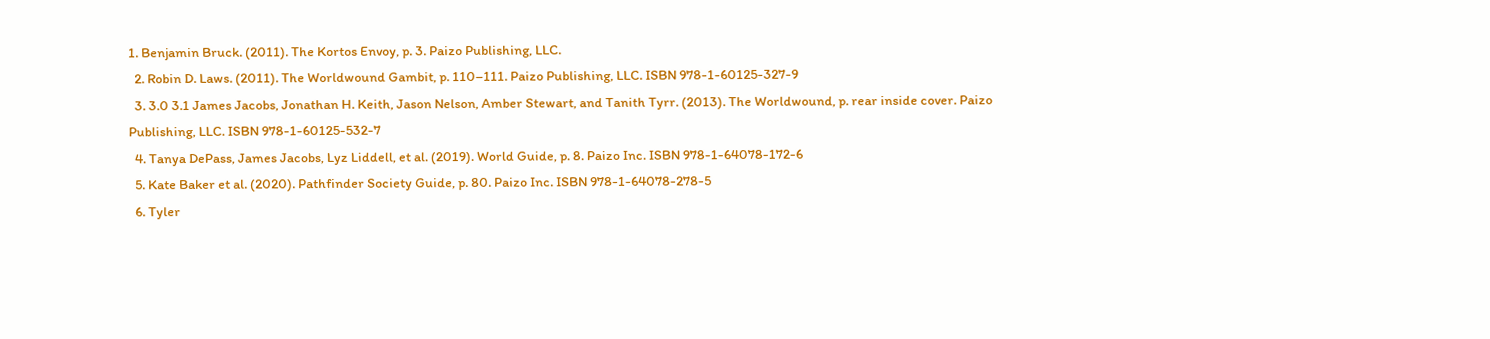1. Benjamin Bruck. (2011). The Kortos Envoy, p. 3. Paizo Publishing, LLC.
  2. Robin D. Laws. (2011). The Worldwound Gambit, p. 110–111. Paizo Publishing, LLC. ISBN 978-1-60125-327-9
  3. 3.0 3.1 James Jacobs, Jonathan H. Keith, Jason Nelson, Amber Stewart, and Tanith Tyrr. (2013). The Worldwound, p. rear inside cover. Paizo Publishing, LLC. ISBN 978-1-60125-532-7
  4. Tanya DePass, James Jacobs, Lyz Liddell, et al. (2019). World Guide, p. 8. Paizo Inc. ISBN 978-1-64078-172-6
  5. Kate Baker et al. (2020). Pathfinder Society Guide, p. 80. Paizo Inc. ISBN 978-1-64078-278-5
  6. Tyler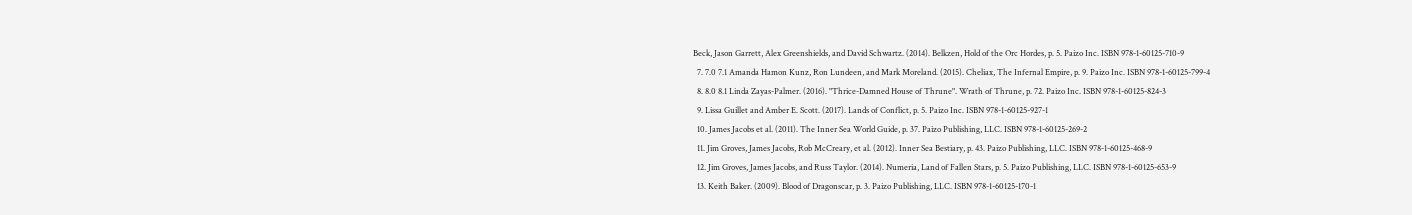Beck, Jason Garrett, Alex Greenshields, and David Schwartz. (2014). Belkzen, Hold of the Orc Hordes, p. 5. Paizo Inc. ISBN 978-1-60125-710-9
  7. 7.0 7.1 Amanda Hamon Kunz, Ron Lundeen, and Mark Moreland. (2015). Cheliax, The Infernal Empire, p. 9. Paizo Inc. ISBN 978-1-60125-799-4
  8. 8.0 8.1 Linda Zayas-Palmer. (2016). "Thrice-Damned House of Thrune". Wrath of Thrune, p. 72. Paizo Inc. ISBN 978-1-60125-824-3
  9. Lissa Guillet and Amber E. Scott. (2017). Lands of Conflict, p. 5. Paizo Inc. ISBN 978-1-60125-927-1
  10. James Jacobs et al. (2011). The Inner Sea World Guide, p. 37. Paizo Publishing, LLC. ISBN 978-1-60125-269-2
  11. Jim Groves, James Jacobs, Rob McCreary, et al. (2012). Inner Sea Bestiary, p. 43. Paizo Publishing, LLC. ISBN 978-1-60125-468-9
  12. Jim Groves, James Jacobs, and Russ Taylor. (2014). Numeria, Land of Fallen Stars, p. 5. Paizo Publishing, LLC. ISBN 978-1-60125-653-9
  13. Keith Baker. (2009). Blood of Dragonscar, p. 3. Paizo Publishing, LLC. ISBN 978-1-60125-170-1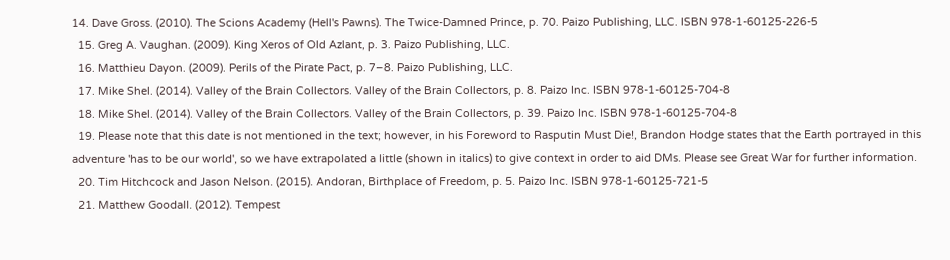14. Dave Gross. (2010). The Scions Academy (Hell's Pawns). The Twice-Damned Prince, p. 70. Paizo Publishing, LLC. ISBN 978-1-60125-226-5
  15. Greg A. Vaughan. (2009). King Xeros of Old Azlant, p. 3. Paizo Publishing, LLC.
  16. Matthieu Dayon. (2009). Perils of the Pirate Pact, p. 7–8. Paizo Publishing, LLC.
  17. Mike Shel. (2014). Valley of the Brain Collectors. Valley of the Brain Collectors, p. 8. Paizo Inc. ISBN 978-1-60125-704-8
  18. Mike Shel. (2014). Valley of the Brain Collectors. Valley of the Brain Collectors, p. 39. Paizo Inc. ISBN 978-1-60125-704-8
  19. Please note that this date is not mentioned in the text; however, in his Foreword to Rasputin Must Die!, Brandon Hodge states that the Earth portrayed in this adventure 'has to be our world', so we have extrapolated a little (shown in italics) to give context in order to aid DMs. Please see Great War for further information.
  20. Tim Hitchcock and Jason Nelson. (2015). Andoran, Birthplace of Freedom, p. 5. Paizo Inc. ISBN 978-1-60125-721-5
  21. Matthew Goodall. (2012). Tempest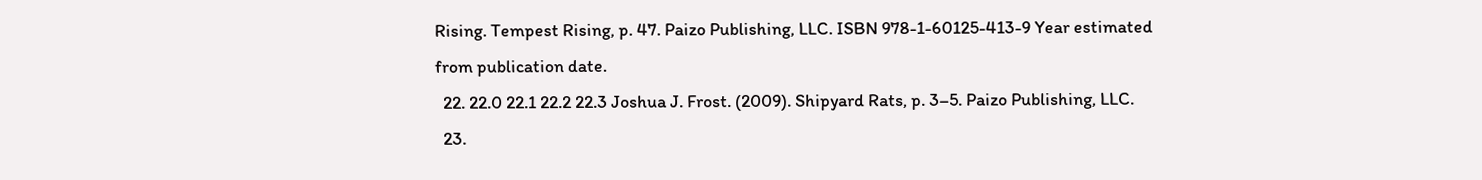Rising. Tempest Rising, p. 47. Paizo Publishing, LLC. ISBN 978-1-60125-413-9 Year estimated from publication date.
  22. 22.0 22.1 22.2 22.3 Joshua J. Frost. (2009). Shipyard Rats, p. 3–5. Paizo Publishing, LLC.
  23.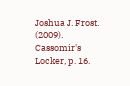Joshua J. Frost. (2009). Cassomir's Locker, p. 16.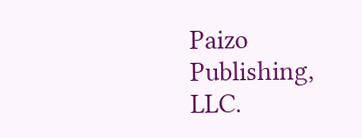Paizo Publishing, LLC.